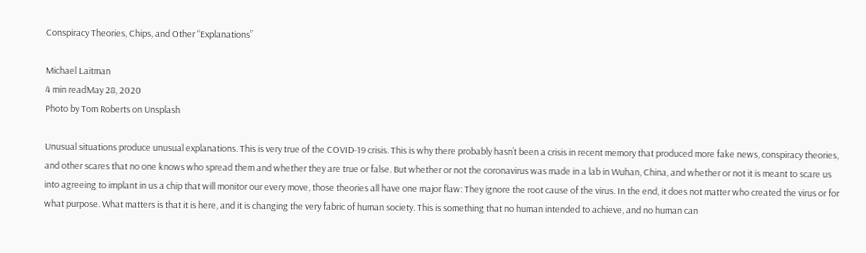Conspiracy Theories, Chips, and Other “Explanations”

Michael Laitman
4 min readMay 28, 2020
Photo by Tom Roberts on Unsplash

Unusual situations produce unusual explanations. This is very true of the COVID-19 crisis. This is why there probably hasn’t been a crisis in recent memory that produced more fake news, conspiracy theories, and other scares that no one knows who spread them and whether they are true or false. But whether or not the coronavirus was made in a lab in Wuhan, China, and whether or not it is meant to scare us into agreeing to implant in us a chip that will monitor our every move, those theories all have one major flaw: They ignore the root cause of the virus. In the end, it does not matter who created the virus or for what purpose. What matters is that it is here, and it is changing the very fabric of human society. This is something that no human intended to achieve, and no human can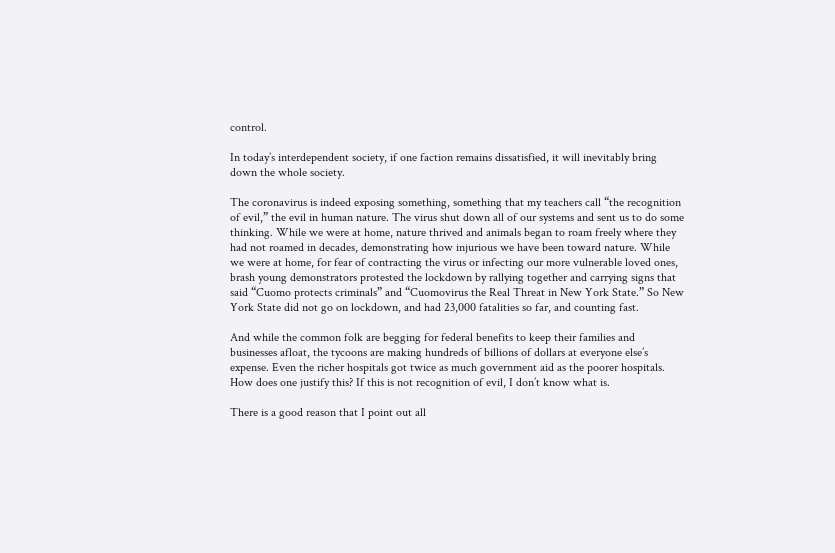control.

In today’s interdependent society, if one faction remains dissatisfied, it will inevitably bring down the whole society.

The coronavirus is indeed exposing something, something that my teachers call “the recognition of evil,” the evil in human nature. The virus shut down all of our systems and sent us to do some thinking. While we were at home, nature thrived and animals began to roam freely where they had not roamed in decades, demonstrating how injurious we have been toward nature. While we were at home, for fear of contracting the virus or infecting our more vulnerable loved ones, brash young demonstrators protested the lockdown by rallying together and carrying signs that said “Cuomo protects criminals” and “Cuomovirus the Real Threat in New York State.” So New York State did not go on lockdown, and had 23,000 fatalities so far, and counting fast.

And while the common folk are begging for federal benefits to keep their families and businesses afloat, the tycoons are making hundreds of billions of dollars at everyone else’s expense. Even the richer hospitals got twice as much government aid as the poorer hospitals. How does one justify this? If this is not recognition of evil, I don’t know what is.

There is a good reason that I point out all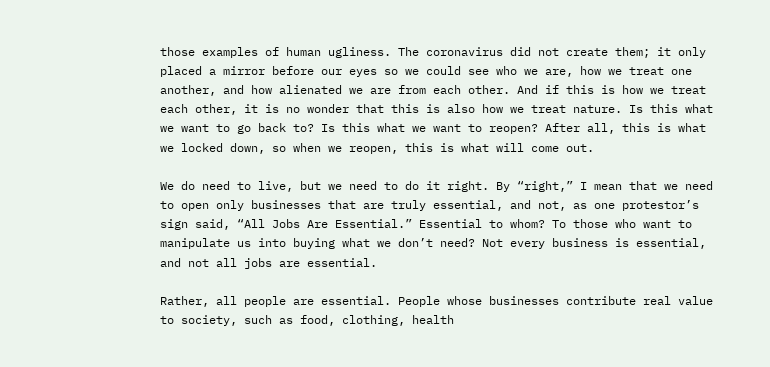those examples of human ugliness. The coronavirus did not create them; it only placed a mirror before our eyes so we could see who we are, how we treat one another, and how alienated we are from each other. And if this is how we treat each other, it is no wonder that this is also how we treat nature. Is this what we want to go back to? Is this what we want to reopen? After all, this is what we locked down, so when we reopen, this is what will come out.

We do need to live, but we need to do it right. By “right,” I mean that we need to open only businesses that are truly essential, and not, as one protestor’s sign said, “All Jobs Are Essential.” Essential to whom? To those who want to manipulate us into buying what we don’t need? Not every business is essential, and not all jobs are essential.

Rather, all people are essential. People whose businesses contribute real value to society, such as food, clothing, health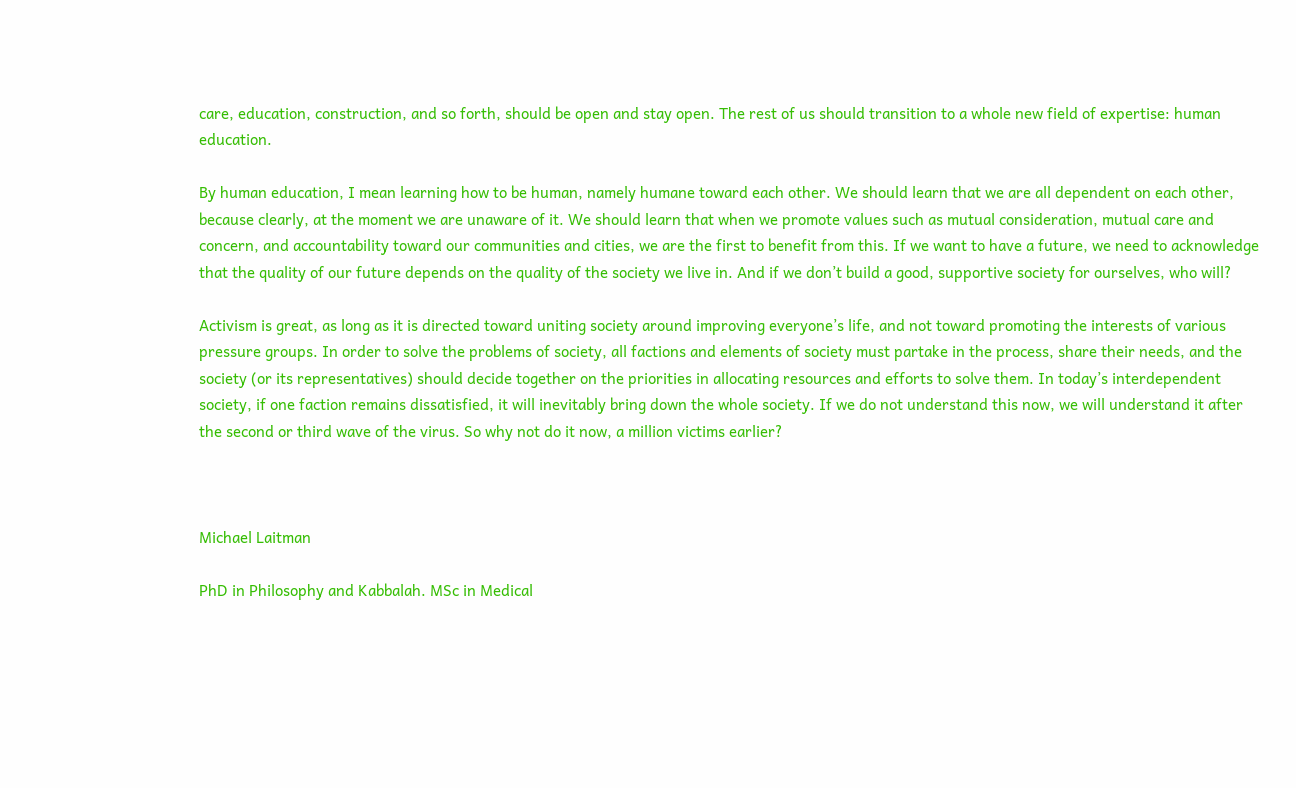care, education, construction, and so forth, should be open and stay open. The rest of us should transition to a whole new field of expertise: human education.

By human education, I mean learning how to be human, namely humane toward each other. We should learn that we are all dependent on each other, because clearly, at the moment we are unaware of it. We should learn that when we promote values such as mutual consideration, mutual care and concern, and accountability toward our communities and cities, we are the first to benefit from this. If we want to have a future, we need to acknowledge that the quality of our future depends on the quality of the society we live in. And if we don’t build a good, supportive society for ourselves, who will?

Activism is great, as long as it is directed toward uniting society around improving everyone’s life, and not toward promoting the interests of various pressure groups. In order to solve the problems of society, all factions and elements of society must partake in the process, share their needs, and the society (or its representatives) should decide together on the priorities in allocating resources and efforts to solve them. In today’s interdependent society, if one faction remains dissatisfied, it will inevitably bring down the whole society. If we do not understand this now, we will understand it after the second or third wave of the virus. So why not do it now, a million victims earlier?



Michael Laitman

PhD in Philosophy and Kabbalah. MSc in Medical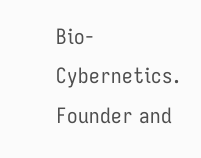Bio-Cybernetics. Founder and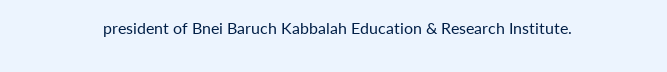president of Bnei Baruch Kabbalah Education & Research Institute.